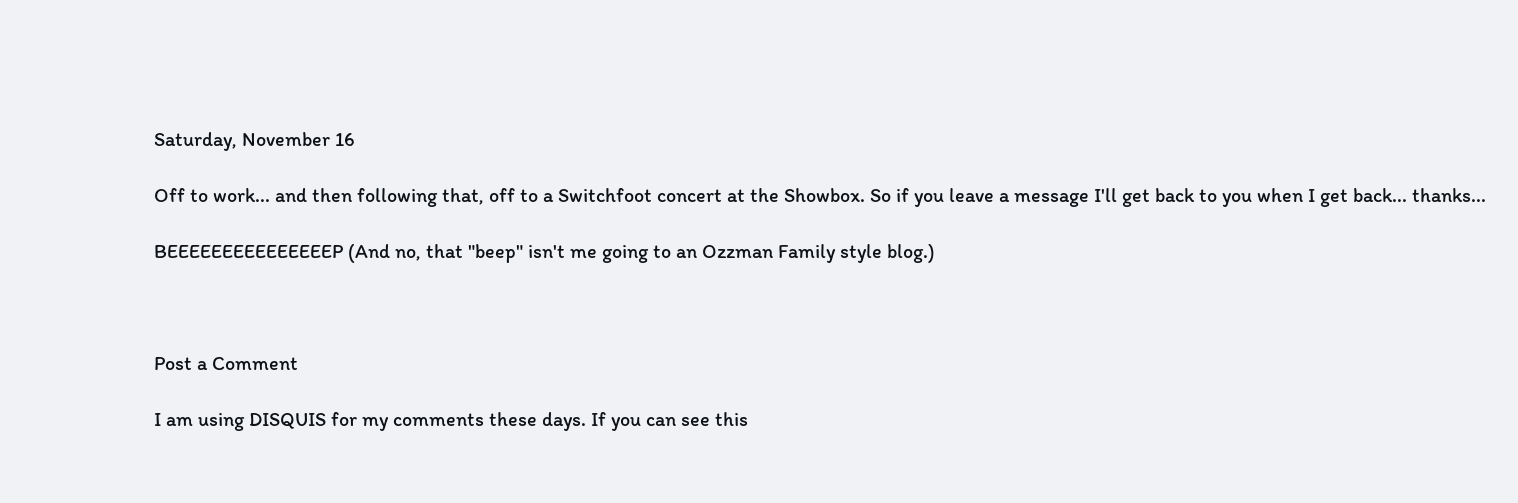Saturday, November 16

Off to work... and then following that, off to a Switchfoot concert at the Showbox. So if you leave a message I'll get back to you when I get back... thanks...

BEEEEEEEEEEEEEEEP (And no, that "beep" isn't me going to an Ozzman Family style blog.)



Post a Comment

I am using DISQUIS for my comments these days. If you can see this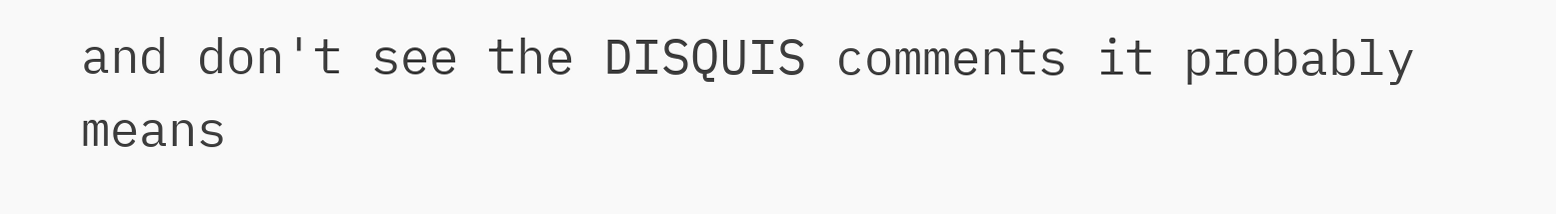and don't see the DISQUIS comments it probably means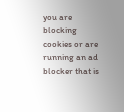you are blocking cookies or are running an ad blocker that is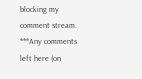blocking my comment stream. ***Any comments left here (on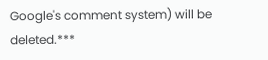Google's comment system) will be deleted.***